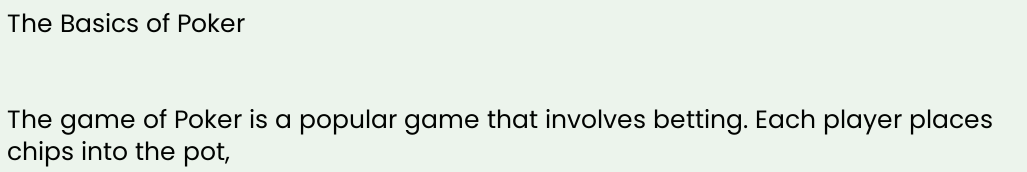The Basics of Poker


The game of Poker is a popular game that involves betting. Each player places chips into the pot,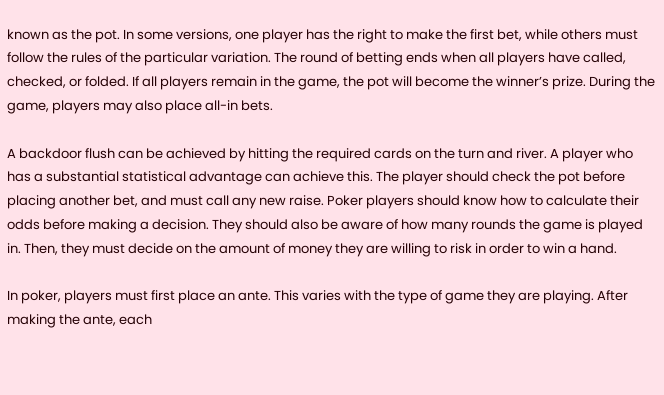known as the pot. In some versions, one player has the right to make the first bet, while others must follow the rules of the particular variation. The round of betting ends when all players have called, checked, or folded. If all players remain in the game, the pot will become the winner’s prize. During the game, players may also place all-in bets.

A backdoor flush can be achieved by hitting the required cards on the turn and river. A player who has a substantial statistical advantage can achieve this. The player should check the pot before placing another bet, and must call any new raise. Poker players should know how to calculate their odds before making a decision. They should also be aware of how many rounds the game is played in. Then, they must decide on the amount of money they are willing to risk in order to win a hand.

In poker, players must first place an ante. This varies with the type of game they are playing. After making the ante, each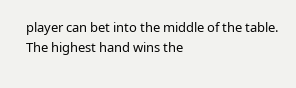player can bet into the middle of the table. The highest hand wins the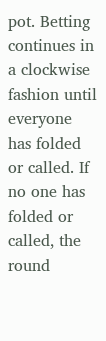pot. Betting continues in a clockwise fashion until everyone has folded or called. If no one has folded or called, the round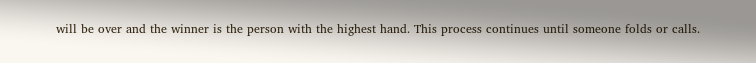will be over and the winner is the person with the highest hand. This process continues until someone folds or calls.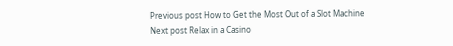Previous post How to Get the Most Out of a Slot Machine
Next post Relax in a Casino